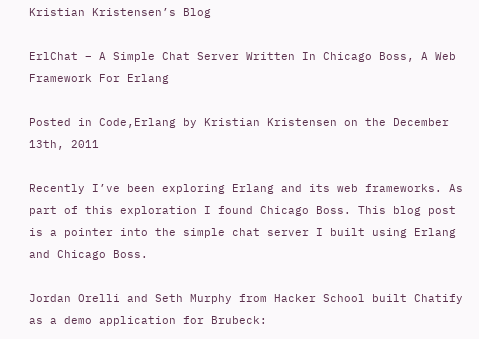Kristian Kristensen’s Blog

ErlChat – A Simple Chat Server Written In Chicago Boss, A Web Framework For Erlang

Posted in Code,Erlang by Kristian Kristensen on the December 13th, 2011

Recently I’ve been exploring Erlang and its web frameworks. As part of this exploration I found Chicago Boss. This blog post is a pointer into the simple chat server I built using Erlang and Chicago Boss.

Jordan Orelli and Seth Murphy from Hacker School built Chatify as a demo application for Brubeck: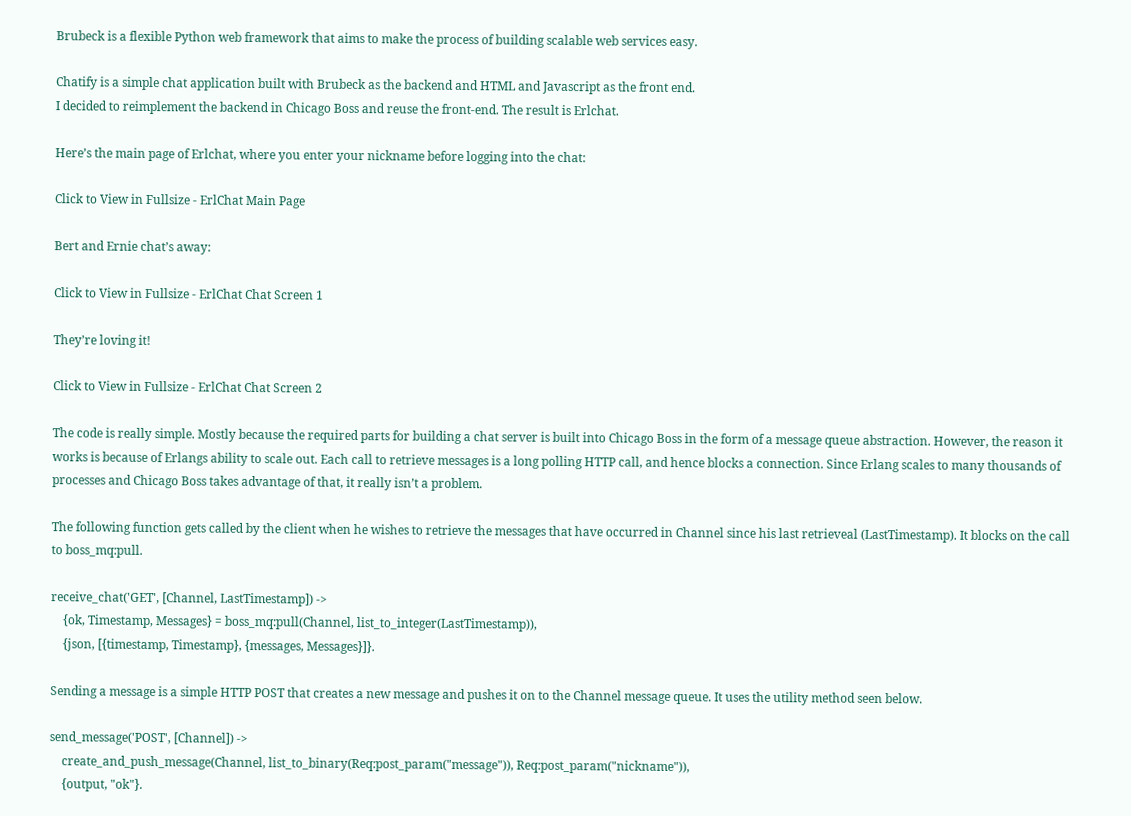Brubeck is a flexible Python web framework that aims to make the process of building scalable web services easy.

Chatify is a simple chat application built with Brubeck as the backend and HTML and Javascript as the front end.
I decided to reimplement the backend in Chicago Boss and reuse the front-end. The result is Erlchat.

Here’s the main page of Erlchat, where you enter your nickname before logging into the chat:

Click to View in Fullsize - ErlChat Main Page

Bert and Ernie chat’s away:

Click to View in Fullsize - ErlChat Chat Screen 1

They’re loving it!

Click to View in Fullsize - ErlChat Chat Screen 2

The code is really simple. Mostly because the required parts for building a chat server is built into Chicago Boss in the form of a message queue abstraction. However, the reason it works is because of Erlangs ability to scale out. Each call to retrieve messages is a long polling HTTP call, and hence blocks a connection. Since Erlang scales to many thousands of processes and Chicago Boss takes advantage of that, it really isn’t a problem.

The following function gets called by the client when he wishes to retrieve the messages that have occurred in Channel since his last retrieveal (LastTimestamp). It blocks on the call to boss_mq:pull.

receive_chat('GET', [Channel, LastTimestamp]) ->
    {ok, Timestamp, Messages} = boss_mq:pull(Channel, list_to_integer(LastTimestamp)),
    {json, [{timestamp, Timestamp}, {messages, Messages}]}.

Sending a message is a simple HTTP POST that creates a new message and pushes it on to the Channel message queue. It uses the utility method seen below.

send_message('POST', [Channel]) ->
    create_and_push_message(Channel, list_to_binary(Req:post_param("message")), Req:post_param("nickname")),
    {output, "ok"}.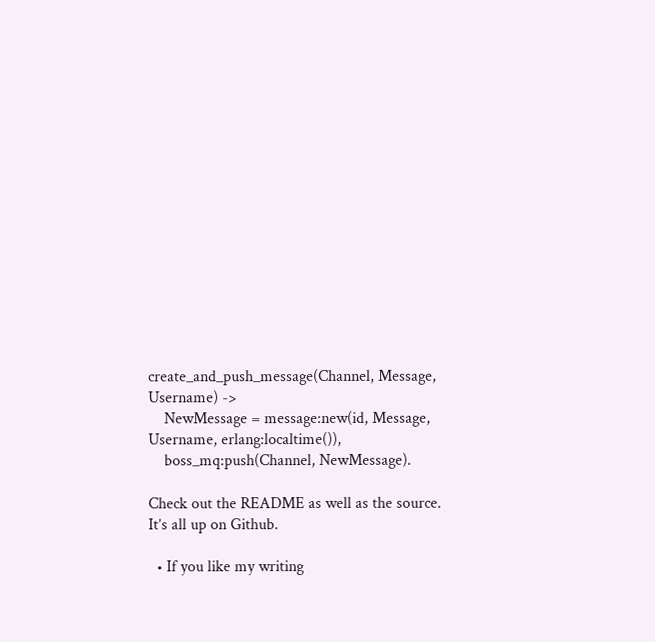create_and_push_message(Channel, Message, Username) ->
    NewMessage = message:new(id, Message, Username, erlang:localtime()),
    boss_mq:push(Channel, NewMessage).

Check out the README as well as the source. It’s all up on Github.

  • If you like my writing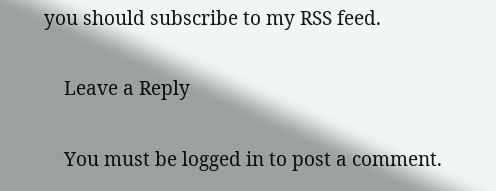you should subscribe to my RSS feed.

    Leave a Reply

    You must be logged in to post a comment.